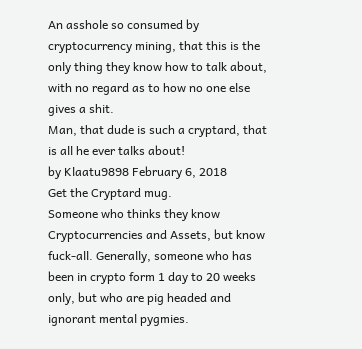An asshole so consumed by cryptocurrency mining, that this is the only thing they know how to talk about, with no regard as to how no one else gives a shit.
Man, that dude is such a cryptard, that is all he ever talks about!
by Klaatu9898 February 6, 2018
Get the Cryptard mug.
Someone who thinks they know Cryptocurrencies and Assets, but know fuck-all. Generally, someone who has been in crypto form 1 day to 20 weeks only, but who are pig headed and ignorant mental pygmies.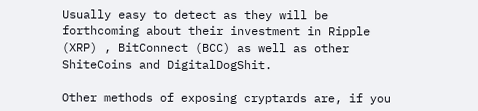Usually easy to detect as they will be forthcoming about their investment in Ripple (XRP) , BitConnect (BCC) as well as other ShiteCoins and DigitalDogShit.

Other methods of exposing cryptards are, if you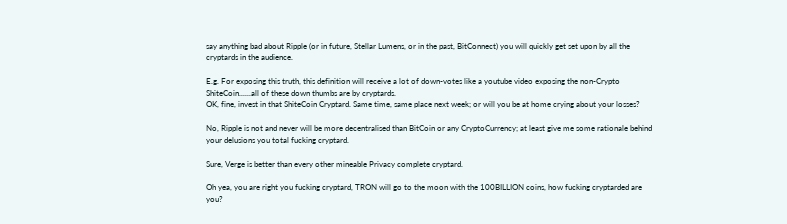say anything bad about Ripple (or in future, Stellar Lumens, or in the past, BitConnect) you will quickly get set upon by all the cryptards in the audience.

E.g. For exposing this truth, this definition will receive a lot of down-votes like a youtube video exposing the non-Crypto ShiteCoin......all of these down thumbs are by cryptards.
OK, fine, invest in that ShiteCoin Cryptard. Same time, same place next week; or will you be at home crying about your losses?

No, Ripple is not and never will be more decentralised than BitCoin or any CryptoCurrency; at least give me some rationale behind your delusions you total fucking cryptard.

Sure, Verge is better than every other mineable Privacy complete cryptard.

Oh yea, you are right you fucking cryptard, TRON will go to the moon with the 100BILLION coins, how fucking cryptarded are you?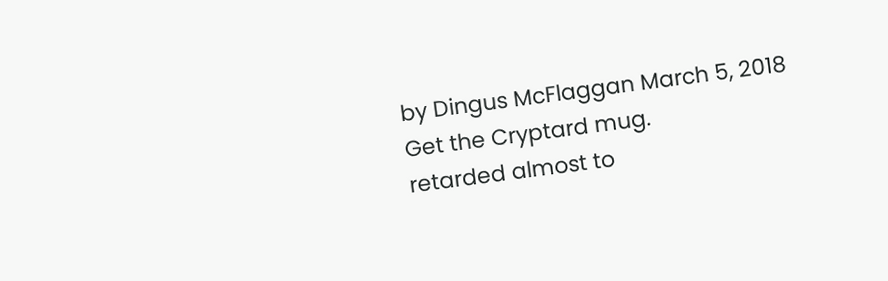by Dingus McFlaggan March 5, 2018
Get the Cryptard mug.
retarded almost to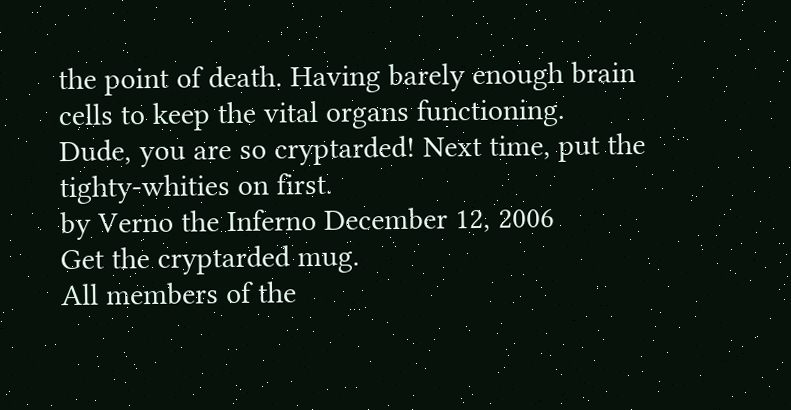the point of death. Having barely enough brain cells to keep the vital organs functioning.
Dude, you are so cryptarded! Next time, put the tighty-whities on first.
by Verno the Inferno December 12, 2006
Get the cryptarded mug.
All members of the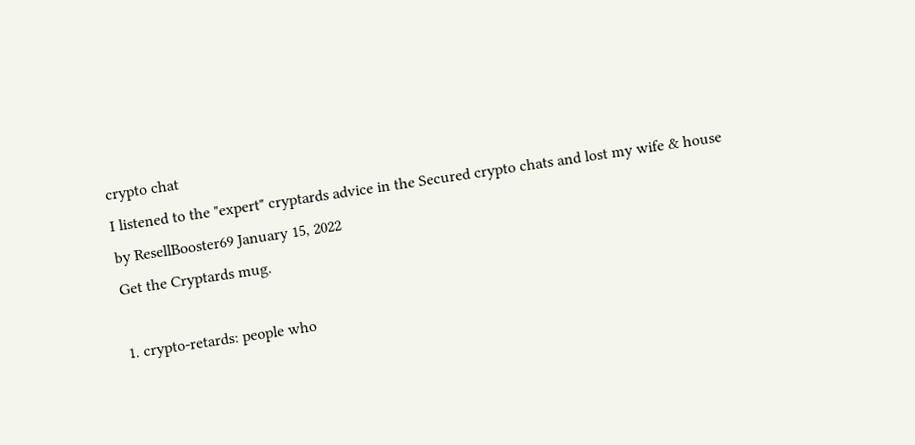crypto chat
I listened to the "expert" cryptards advice in the Secured crypto chats and lost my wife & house
by ResellBooster69 January 15, 2022
Get the Cryptards mug.

1. crypto-retards: people who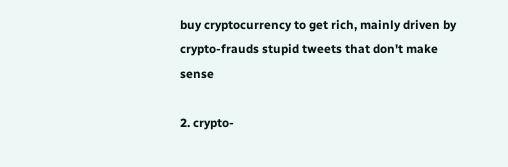buy cryptocurrency to get rich, mainly driven by crypto-frauds stupid tweets that don't make sense

2. crypto-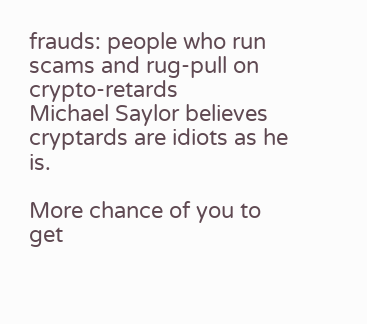frauds: people who run scams and rug-pull on crypto-retards
Michael Saylor believes cryptards are idiots as he is.

More chance of you to get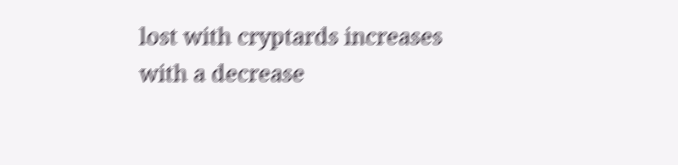lost with cryptards increases with a decrease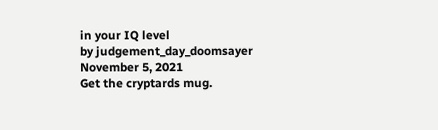in your IQ level
by judgement_day_doomsayer November 5, 2021
Get the cryptards mug.